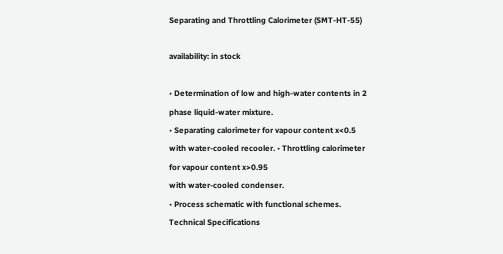Separating and Throttling Calorimeter (SMT-HT-55)

availability: in stock

• Determination of low and high-water contents in 2
phase liquid-water mixture.
• Separating calorimeter for vapour content x<0.5 with water-cooled recooler. • Throttling calorimeter for vapour content x>0.95
with water-cooled condenser.
• Process schematic with functional schemes.
Technical Specifications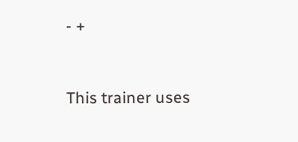- +


This trainer uses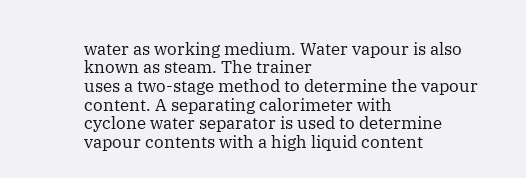water as working medium. Water vapour is also known as steam. The trainer
uses a two-stage method to determine the vapour content. A separating calorimeter with
cyclone water separator is used to determine vapour contents with a high liquid content